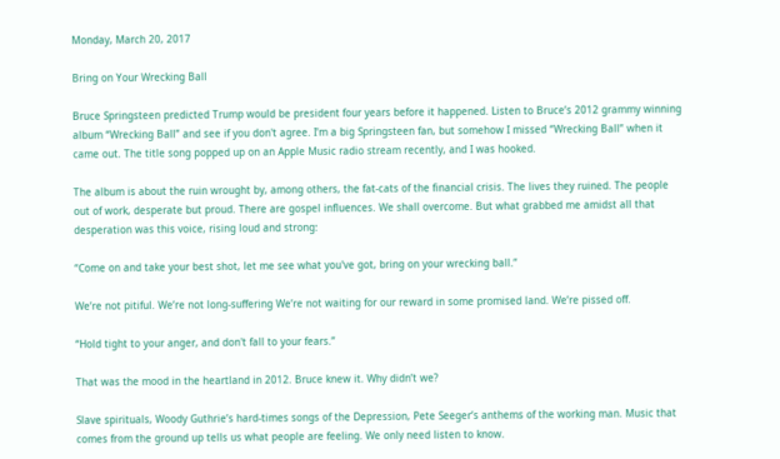Monday, March 20, 2017

Bring on Your Wrecking Ball

Bruce Springsteen predicted Trump would be president four years before it happened. Listen to Bruce’s 2012 grammy winning album “Wrecking Ball” and see if you don't agree. I’m a big Springsteen fan, but somehow I missed “Wrecking Ball” when it came out. The title song popped up on an Apple Music radio stream recently, and I was hooked.

The album is about the ruin wrought by, among others, the fat-cats of the financial crisis. The lives they ruined. The people out of work, desperate but proud. There are gospel influences. We shall overcome. But what grabbed me amidst all that desperation was this voice, rising loud and strong:

“Come on and take your best shot, let me see what you've got, bring on your wrecking ball.”

We’re not pitiful. We’re not long-suffering We’re not waiting for our reward in some promised land. We’re pissed off.

“Hold tight to your anger, and don't fall to your fears.”

That was the mood in the heartland in 2012. Bruce knew it. Why didn’t we?

Slave spirituals, Woody Guthrie’s hard-times songs of the Depression, Pete Seeger’s anthems of the working man. Music that comes from the ground up tells us what people are feeling. We only need listen to know.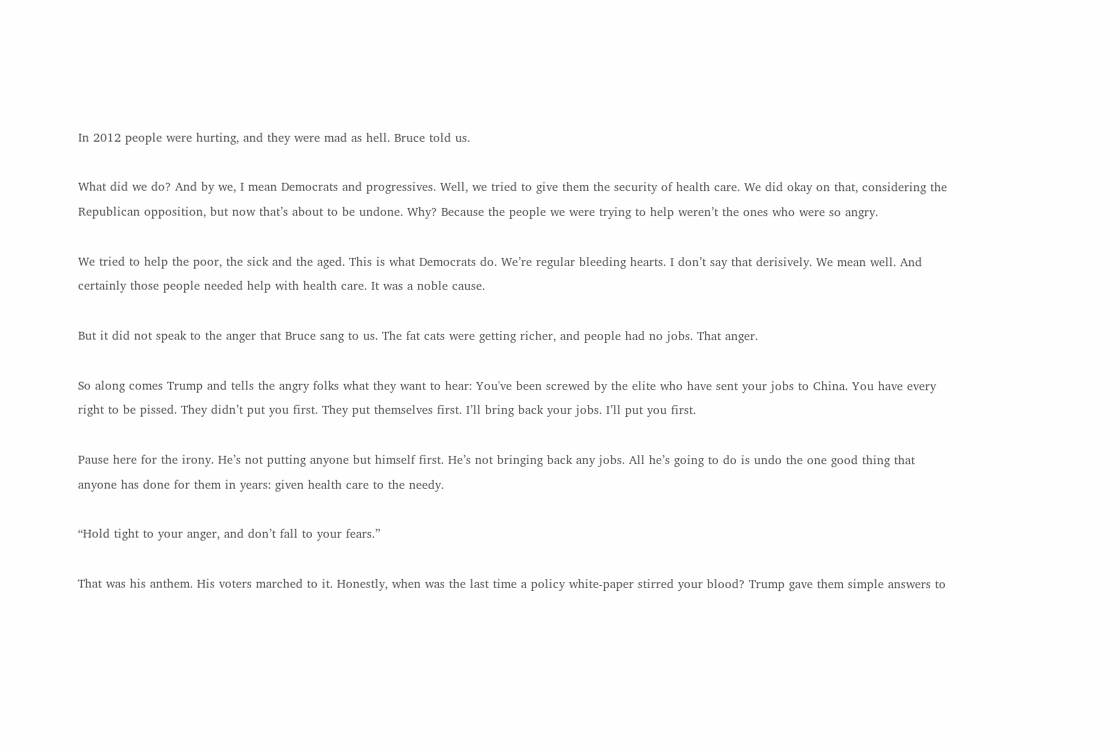In 2012 people were hurting, and they were mad as hell. Bruce told us.

What did we do? And by we, I mean Democrats and progressives. Well, we tried to give them the security of health care. We did okay on that, considering the Republican opposition, but now that’s about to be undone. Why? Because the people we were trying to help weren’t the ones who were so angry.

We tried to help the poor, the sick and the aged. This is what Democrats do. We’re regular bleeding hearts. I don’t say that derisively. We mean well. And certainly those people needed help with health care. It was a noble cause.

But it did not speak to the anger that Bruce sang to us. The fat cats were getting richer, and people had no jobs. That anger.

So along comes Trump and tells the angry folks what they want to hear: You've been screwed by the elite who have sent your jobs to China. You have every right to be pissed. They didn’t put you first. They put themselves first. I’ll bring back your jobs. I’ll put you first.

Pause here for the irony. He’s not putting anyone but himself first. He’s not bringing back any jobs. All he’s going to do is undo the one good thing that anyone has done for them in years: given health care to the needy.

“Hold tight to your anger, and don’t fall to your fears.”

That was his anthem. His voters marched to it. Honestly, when was the last time a policy white-paper stirred your blood? Trump gave them simple answers to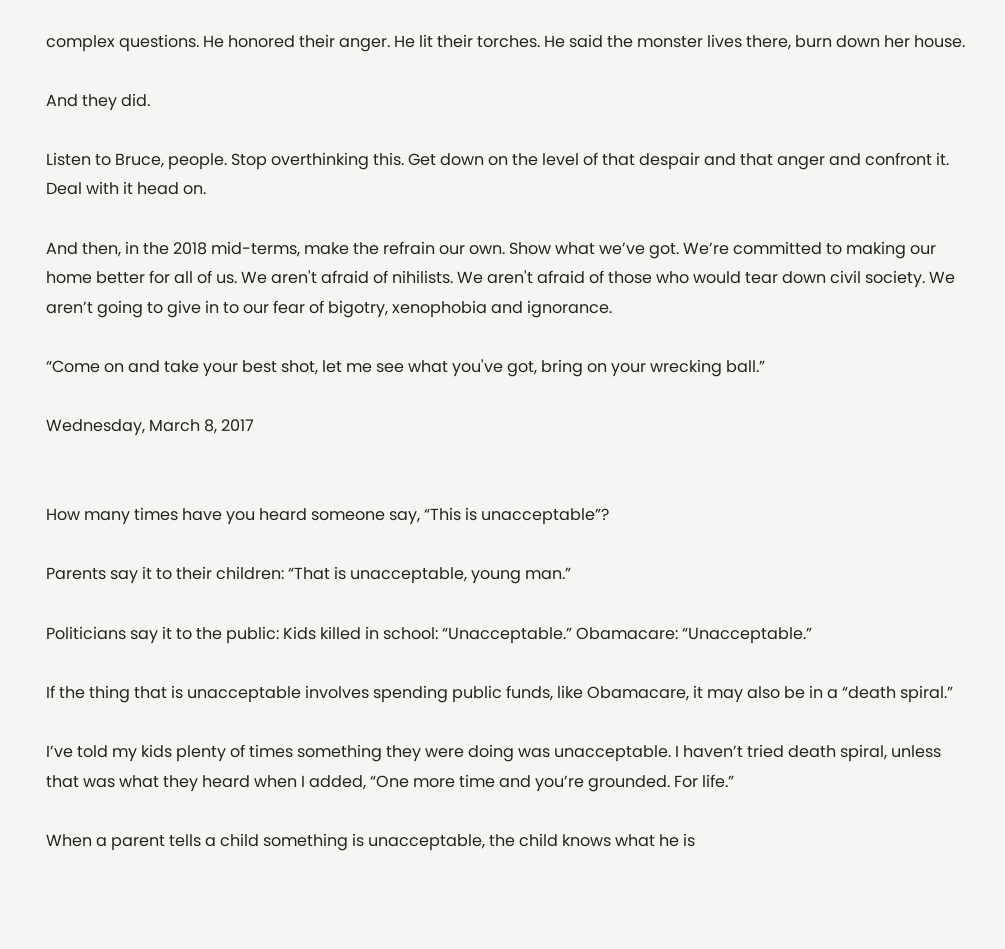complex questions. He honored their anger. He lit their torches. He said the monster lives there, burn down her house.

And they did.

Listen to Bruce, people. Stop overthinking this. Get down on the level of that despair and that anger and confront it. Deal with it head on.

And then, in the 2018 mid-terms, make the refrain our own. Show what we’ve got. We’re committed to making our home better for all of us. We aren't afraid of nihilists. We aren't afraid of those who would tear down civil society. We aren’t going to give in to our fear of bigotry, xenophobia and ignorance.

“Come on and take your best shot, let me see what you've got, bring on your wrecking ball.”

Wednesday, March 8, 2017


How many times have you heard someone say, “This is unacceptable”?

Parents say it to their children: “That is unacceptable, young man.”

Politicians say it to the public: Kids killed in school: “Unacceptable.” Obamacare: “Unacceptable.”

If the thing that is unacceptable involves spending public funds, like Obamacare, it may also be in a “death spiral.”

I’ve told my kids plenty of times something they were doing was unacceptable. I haven’t tried death spiral, unless that was what they heard when I added, “One more time and you’re grounded. For life.”

When a parent tells a child something is unacceptable, the child knows what he is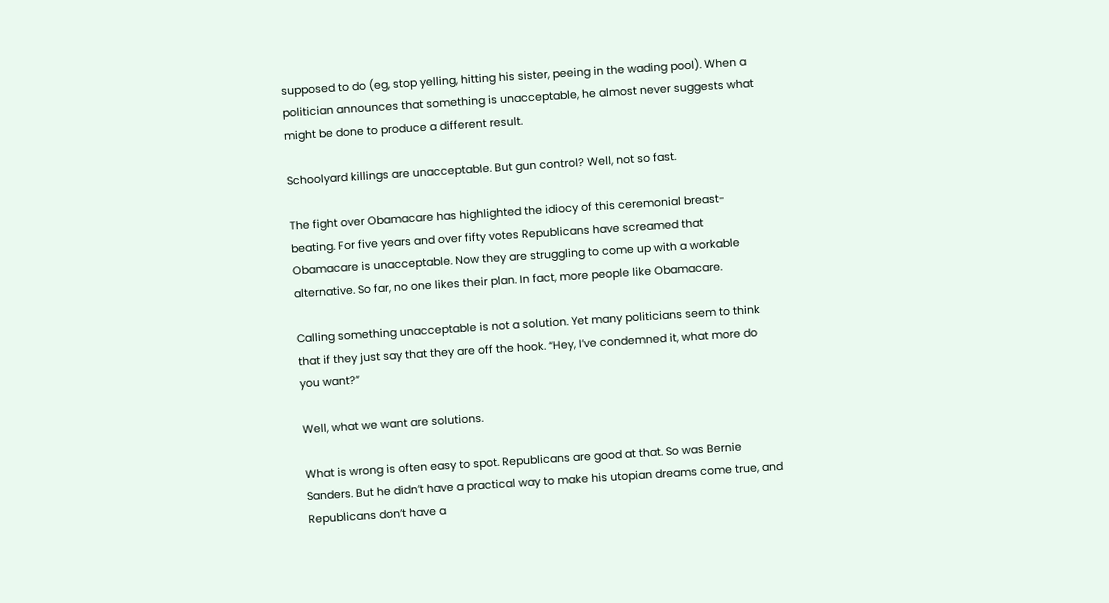supposed to do (eg, stop yelling, hitting his sister, peeing in the wading pool). When a politician announces that something is unacceptable, he almost never suggests what might be done to produce a different result.

Schoolyard killings are unacceptable. But gun control? Well, not so fast.

The fight over Obamacare has highlighted the idiocy of this ceremonial breast-beating. For five years and over fifty votes Republicans have screamed that Obamacare is unacceptable. Now they are struggling to come up with a workable alternative. So far, no one likes their plan. In fact, more people like Obamacare.

Calling something unacceptable is not a solution. Yet many politicians seem to think that if they just say that they are off the hook. “Hey, I’ve condemned it, what more do you want?”

Well, what we want are solutions.

What is wrong is often easy to spot. Republicans are good at that. So was Bernie Sanders. But he didn’t have a practical way to make his utopian dreams come true, and Republicans don’t have a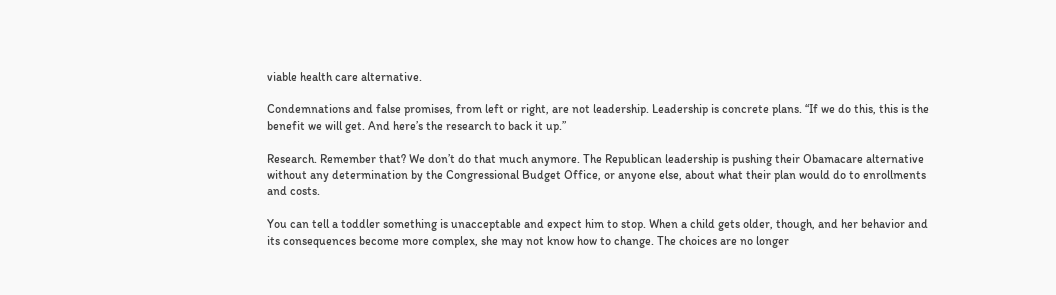viable health care alternative.

Condemnations and false promises, from left or right, are not leadership. Leadership is concrete plans. “If we do this, this is the benefit we will get. And here’s the research to back it up.”

Research. Remember that? We don’t do that much anymore. The Republican leadership is pushing their Obamacare alternative without any determination by the Congressional Budget Office, or anyone else, about what their plan would do to enrollments and costs.

You can tell a toddler something is unacceptable and expect him to stop. When a child gets older, though, and her behavior and its consequences become more complex, she may not know how to change. The choices are no longer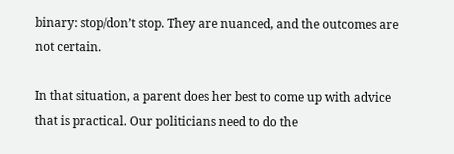binary: stop/don’t stop. They are nuanced, and the outcomes are not certain.

In that situation, a parent does her best to come up with advice that is practical. Our politicians need to do the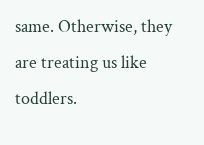same. Otherwise, they are treating us like toddlers.